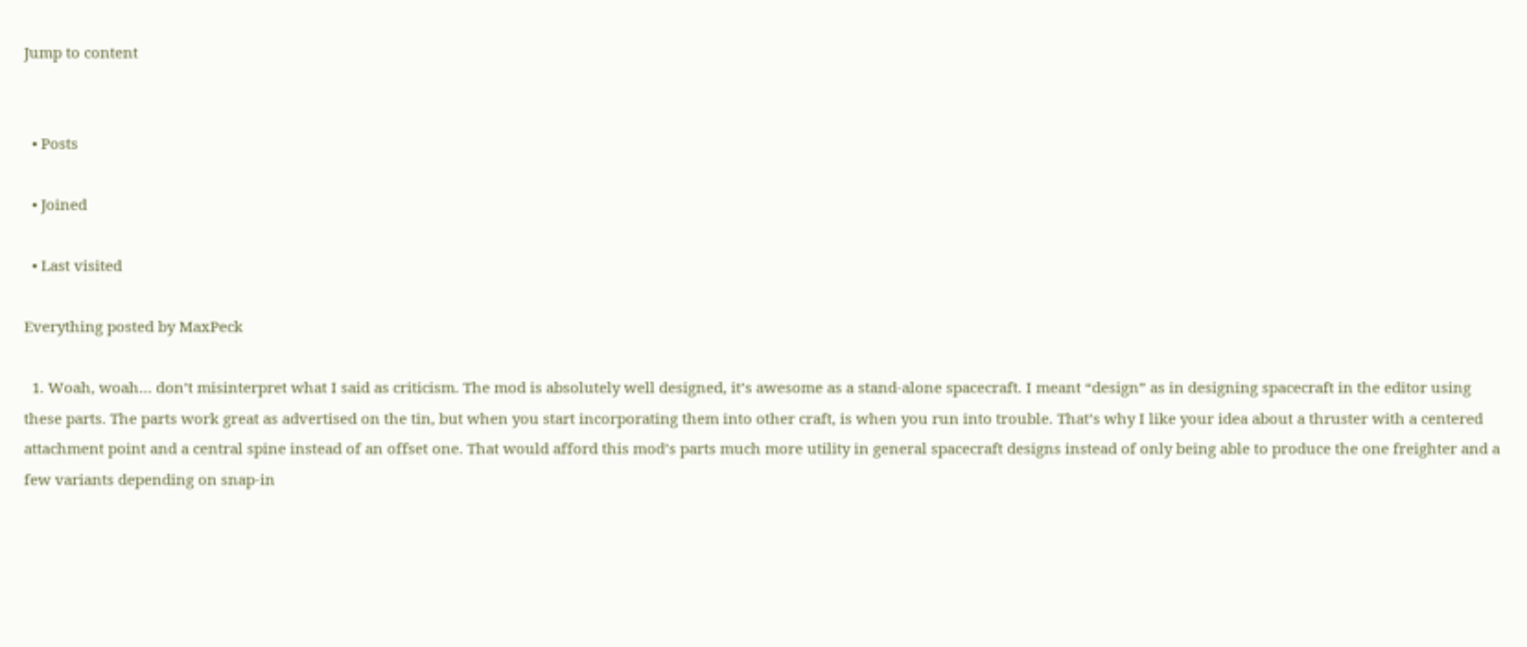Jump to content


  • Posts

  • Joined

  • Last visited

Everything posted by MaxPeck

  1. Woah, woah… don’t misinterpret what I said as criticism. The mod is absolutely well designed, it’s awesome as a stand-alone spacecraft. I meant “design” as in designing spacecraft in the editor using these parts. The parts work great as advertised on the tin, but when you start incorporating them into other craft, is when you run into trouble. That’s why I like your idea about a thruster with a centered attachment point and a central spine instead of an offset one. That would afford this mod’s parts much more utility in general spacecraft designs instead of only being able to produce the one freighter and a few variants depending on snap-in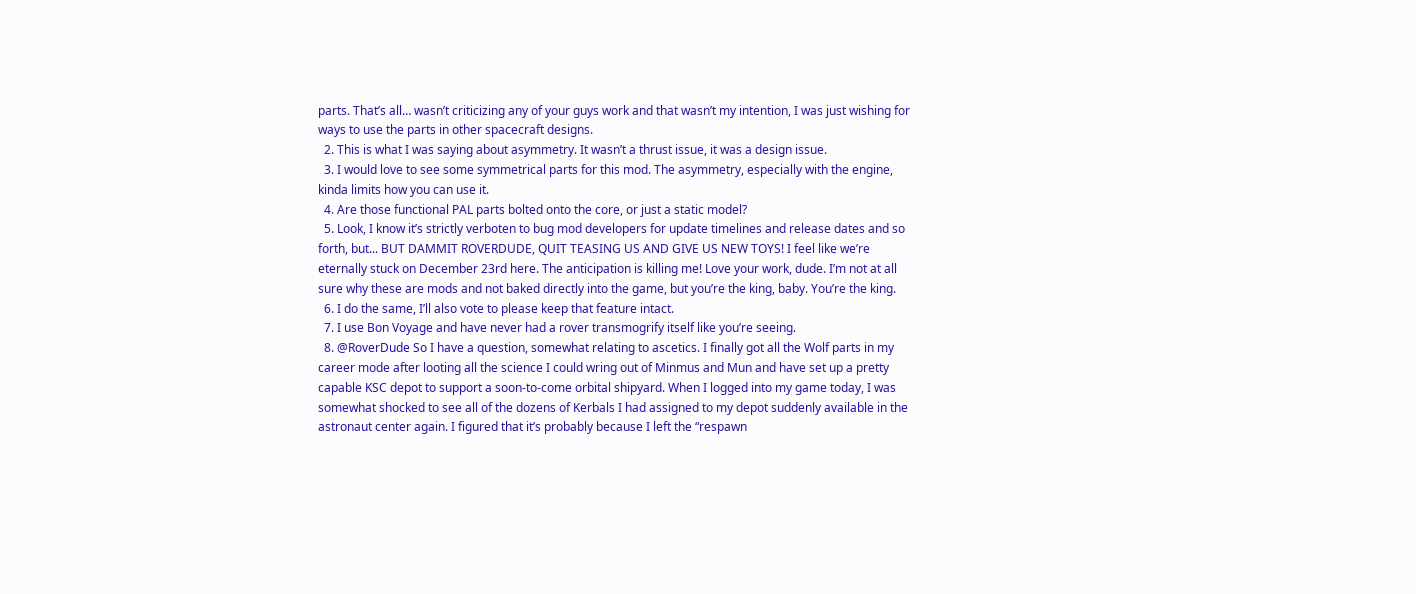parts. That’s all… wasn’t criticizing any of your guys work and that wasn’t my intention, I was just wishing for ways to use the parts in other spacecraft designs.
  2. This is what I was saying about asymmetry. It wasn’t a thrust issue, it was a design issue.
  3. I would love to see some symmetrical parts for this mod. The asymmetry, especially with the engine, kinda limits how you can use it.
  4. Are those functional PAL parts bolted onto the core, or just a static model?
  5. Look, I know it’s strictly verboten to bug mod developers for update timelines and release dates and so forth, but... BUT DAMMIT ROVERDUDE, QUIT TEASING US AND GIVE US NEW TOYS! I feel like we’re eternally stuck on December 23rd here. The anticipation is killing me! Love your work, dude. I’m not at all sure why these are mods and not baked directly into the game, but you’re the king, baby. You’re the king.
  6. I do the same, I’ll also vote to please keep that feature intact.
  7. I use Bon Voyage and have never had a rover transmogrify itself like you’re seeing.
  8. @RoverDude So I have a question, somewhat relating to ascetics. I finally got all the Wolf parts in my career mode after looting all the science I could wring out of Minmus and Mun and have set up a pretty capable KSC depot to support a soon-to-come orbital shipyard. When I logged into my game today, I was somewhat shocked to see all of the dozens of Kerbals I had assigned to my depot suddenly available in the astronaut center again. I figured that it’s probably because I left the “respawn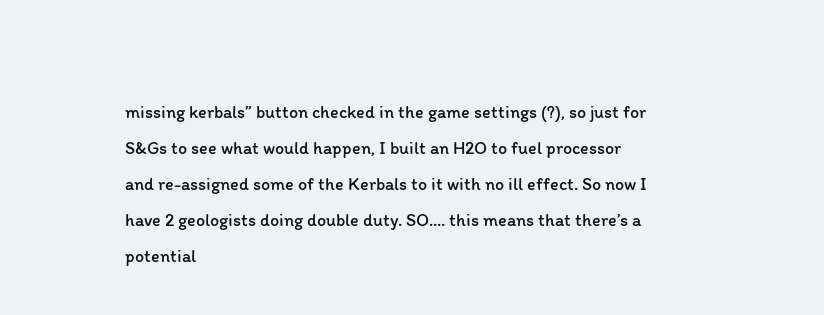missing kerbals” button checked in the game settings (?), so just for S&Gs to see what would happen, I built an H2O to fuel processor and re-assigned some of the Kerbals to it with no ill effect. So now I have 2 geologists doing double duty. SO.... this means that there’s a potential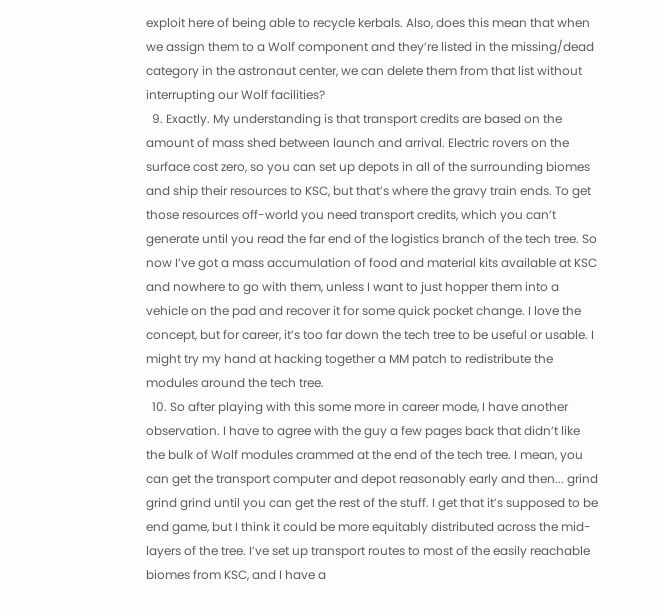exploit here of being able to recycle kerbals. Also, does this mean that when we assign them to a Wolf component and they’re listed in the missing/dead category in the astronaut center, we can delete them from that list without interrupting our Wolf facilities?
  9. Exactly. My understanding is that transport credits are based on the amount of mass shed between launch and arrival. Electric rovers on the surface cost zero, so you can set up depots in all of the surrounding biomes and ship their resources to KSC, but that’s where the gravy train ends. To get those resources off-world you need transport credits, which you can’t generate until you read the far end of the logistics branch of the tech tree. So now I’ve got a mass accumulation of food and material kits available at KSC and nowhere to go with them, unless I want to just hopper them into a vehicle on the pad and recover it for some quick pocket change. I love the concept, but for career, it’s too far down the tech tree to be useful or usable. I might try my hand at hacking together a MM patch to redistribute the modules around the tech tree.
  10. So after playing with this some more in career mode, I have another observation. I have to agree with the guy a few pages back that didn’t like the bulk of Wolf modules crammed at the end of the tech tree. I mean, you can get the transport computer and depot reasonably early and then... grind grind grind until you can get the rest of the stuff. I get that it’s supposed to be end game, but I think it could be more equitably distributed across the mid-layers of the tree. I’ve set up transport routes to most of the easily reachable biomes from KSC, and I have a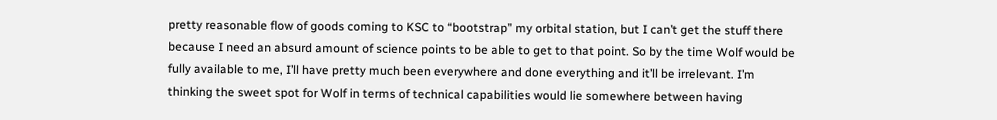pretty reasonable flow of goods coming to KSC to “bootstrap” my orbital station, but I can’t get the stuff there because I need an absurd amount of science points to be able to get to that point. So by the time Wolf would be fully available to me, I’ll have pretty much been everywhere and done everything and it’ll be irrelevant. I’m thinking the sweet spot for Wolf in terms of technical capabilities would lie somewhere between having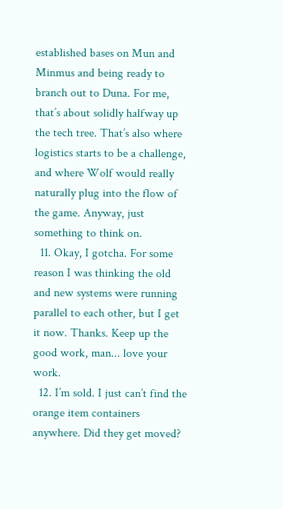established bases on Mun and Minmus and being ready to branch out to Duna. For me, that’s about solidly halfway up the tech tree. That’s also where logistics starts to be a challenge, and where Wolf would really naturally plug into the flow of the game. Anyway, just something to think on.
  11. Okay, I gotcha. For some reason I was thinking the old and new systems were running parallel to each other, but I get it now. Thanks. Keep up the good work, man... love your work.
  12. I’m sold. I just can’t find the orange item containers anywhere. Did they get moved?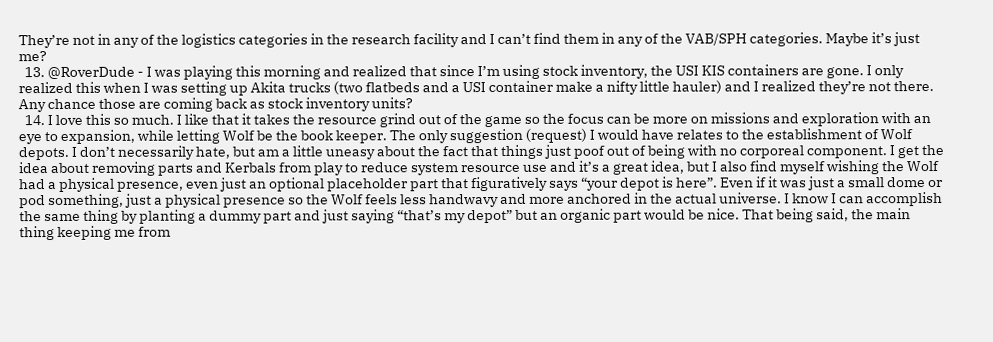They’re not in any of the logistics categories in the research facility and I can’t find them in any of the VAB/SPH categories. Maybe it’s just me?
  13. @RoverDude - I was playing this morning and realized that since I’m using stock inventory, the USI KIS containers are gone. I only realized this when I was setting up Akita trucks (two flatbeds and a USI container make a nifty little hauler) and I realized they’re not there. Any chance those are coming back as stock inventory units?
  14. I love this so much. I like that it takes the resource grind out of the game so the focus can be more on missions and exploration with an eye to expansion, while letting Wolf be the book keeper. The only suggestion (request) I would have relates to the establishment of Wolf depots. I don’t necessarily hate, but am a little uneasy about the fact that things just poof out of being with no corporeal component. I get the idea about removing parts and Kerbals from play to reduce system resource use and it’s a great idea, but I also find myself wishing the Wolf had a physical presence, even just an optional placeholder part that figuratively says “your depot is here”. Even if it was just a small dome or pod something, just a physical presence so the Wolf feels less handwavy and more anchored in the actual universe. I know I can accomplish the same thing by planting a dummy part and just saying “that’s my depot” but an organic part would be nice. That being said, the main thing keeping me from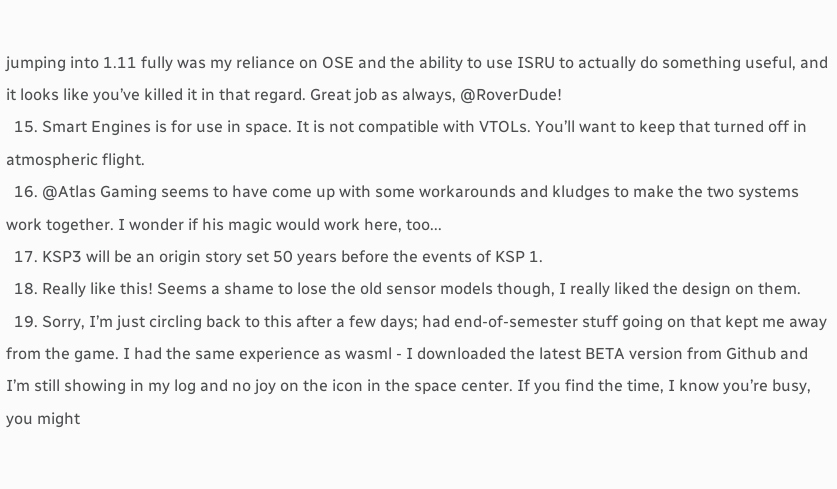jumping into 1.11 fully was my reliance on OSE and the ability to use ISRU to actually do something useful, and it looks like you’ve killed it in that regard. Great job as always, @RoverDude!
  15. Smart Engines is for use in space. It is not compatible with VTOLs. You’ll want to keep that turned off in atmospheric flight.
  16. @Atlas Gaming seems to have come up with some workarounds and kludges to make the two systems work together. I wonder if his magic would work here, too...
  17. KSP3 will be an origin story set 50 years before the events of KSP 1.
  18. Really like this! Seems a shame to lose the old sensor models though, I really liked the design on them.
  19. Sorry, I’m just circling back to this after a few days; had end-of-semester stuff going on that kept me away from the game. I had the same experience as wasml - I downloaded the latest BETA version from Github and I’m still showing in my log and no joy on the icon in the space center. If you find the time, I know you’re busy, you might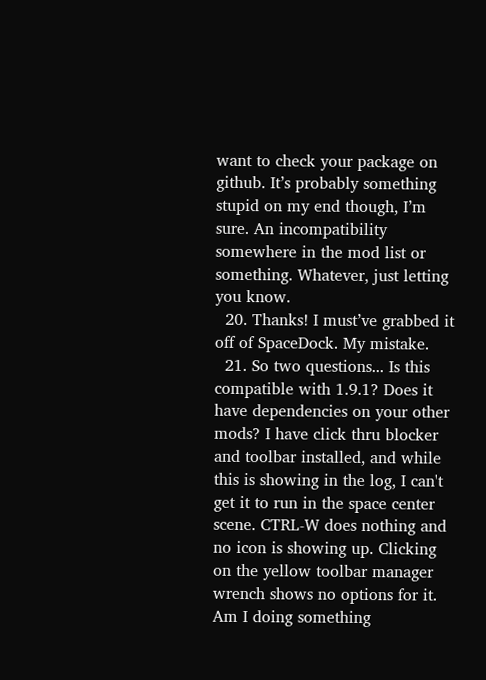want to check your package on github. It’s probably something stupid on my end though, I’m sure. An incompatibility somewhere in the mod list or something. Whatever, just letting you know.
  20. Thanks! I must’ve grabbed it off of SpaceDock. My mistake.
  21. So two questions... Is this compatible with 1.9.1? Does it have dependencies on your other mods? I have click thru blocker and toolbar installed, and while this is showing in the log, I can't get it to run in the space center scene. CTRL-W does nothing and no icon is showing up. Clicking on the yellow toolbar manager wrench shows no options for it. Am I doing something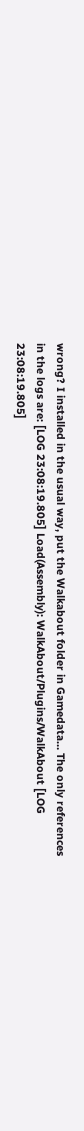wrong? I installed in the usual way, put the Walkabout folder in Gamedata… The only references in the logs are: [LOG 23:08:19.805] Load(Assembly): WalkAbout/Plugins/WalkAbout [LOG 23:08:19.805]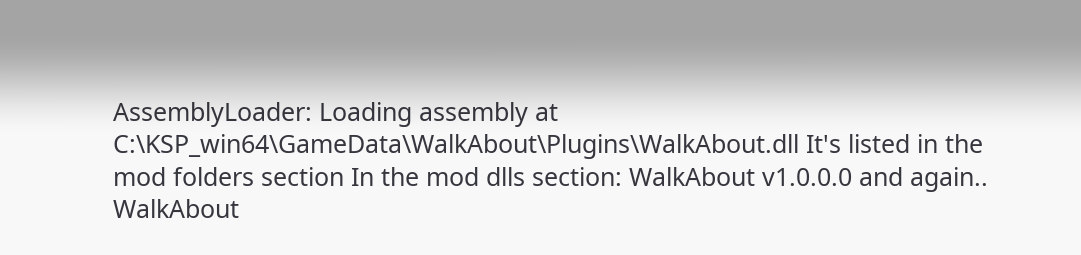AssemblyLoader: Loading assembly at C:\KSP_win64\GameData\WalkAbout\Plugins\WalkAbout.dll It's listed in the mod folders section In the mod dlls section: WalkAbout v1.0.0.0 and again.. WalkAbout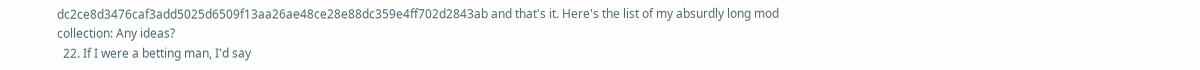dc2ce8d3476caf3add5025d6509f13aa26ae48ce28e88dc359e4ff702d2843ab and that's it. Here's the list of my absurdly long mod collection: Any ideas?
  22. If I were a betting man, I'd say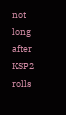not long after KSP2 rolls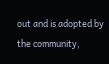out and is adopted by the community,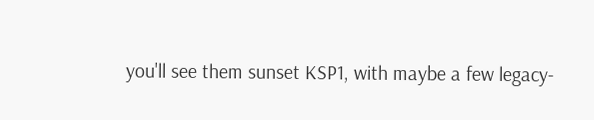you'll see them sunset KSP1, with maybe a few legacy-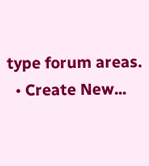type forum areas.
  • Create New...